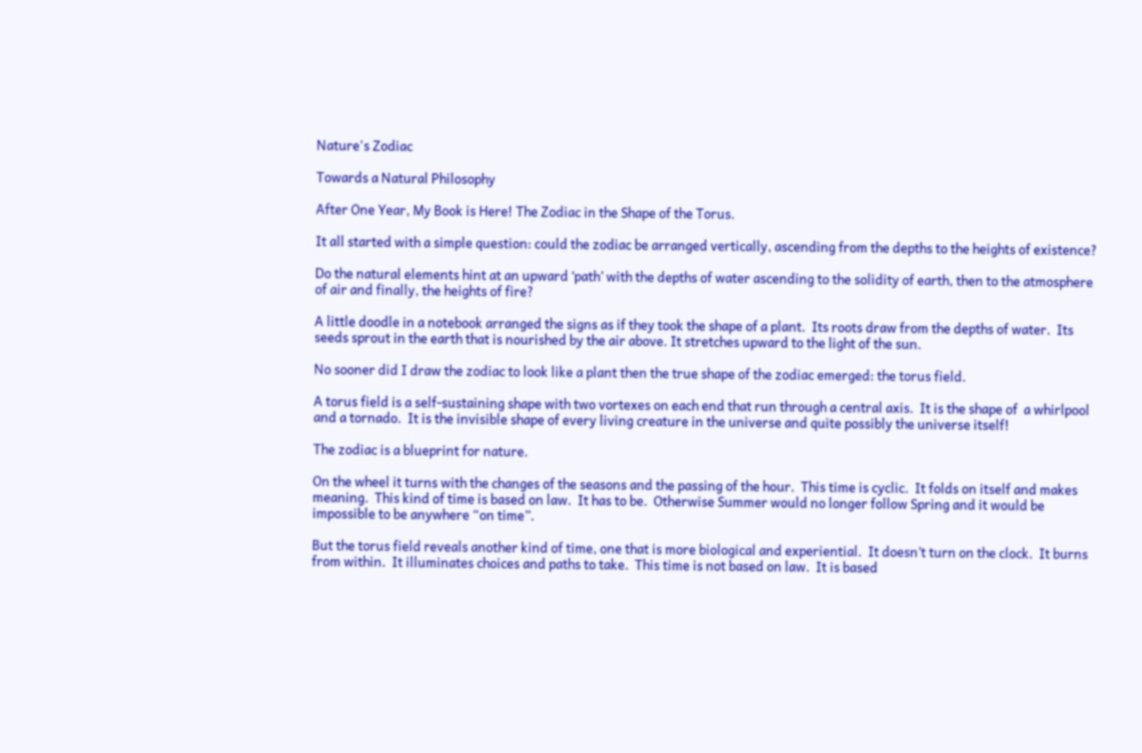Nature's Zodiac

Towards a Natural Philosophy

After One Year, My Book is Here! The Zodiac in the Shape of the Torus.

It all started with a simple question: could the zodiac be arranged vertically, ascending from the depths to the heights of existence?

Do the natural elements hint at an upward ‘path’ with the depths of water ascending to the solidity of earth, then to the atmosphere of air and finally, the heights of fire?

A little doodle in a notebook arranged the signs as if they took the shape of a plant.  Its roots draw from the depths of water.  Its seeds sprout in the earth that is nourished by the air above. It stretches upward to the light of the sun.

No sooner did I draw the zodiac to look like a plant then the true shape of the zodiac emerged: the torus field.

A torus field is a self-sustaining shape with two vortexes on each end that run through a central axis.  It is the shape of  a whirlpool and a tornado.  It is the invisible shape of every living creature in the universe and quite possibly the universe itself!

The zodiac is a blueprint for nature.

On the wheel it turns with the changes of the seasons and the passing of the hour.  This time is cyclic.  It folds on itself and makes meaning.  This kind of time is based on law.  It has to be.  Otherwise Summer would no longer follow Spring and it would be impossible to be anywhere “on time”.

But the torus field reveals another kind of time, one that is more biological and experiential.  It doesn’t turn on the clock.  It burns from within.  It illuminates choices and paths to take.  This time is not based on law.  It is based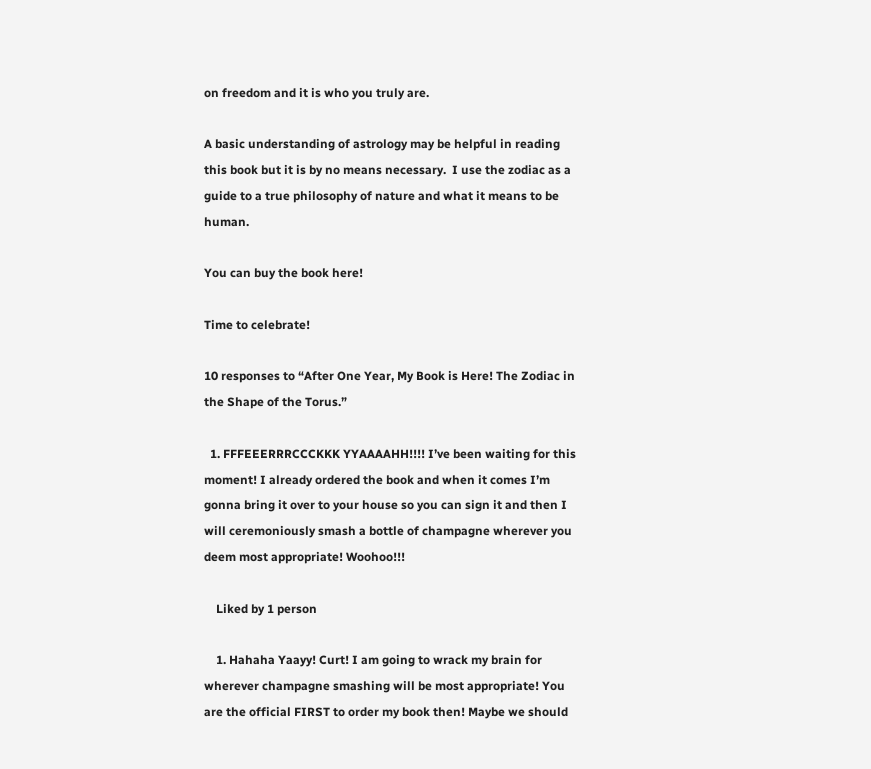on freedom and it is who you truly are.

A basic understanding of astrology may be helpful in reading this book but it is by no means necessary.  I use the zodiac as a guide to a true philosophy of nature and what it means to be human.

You can buy the book here!

Time to celebrate!

10 responses to “After One Year, My Book is Here! The Zodiac in the Shape of the Torus.”

  1. FFFEEERRRCCCKKK YYAAAAHH!!!! I’ve been waiting for this moment! I already ordered the book and when it comes I’m gonna bring it over to your house so you can sign it and then I will ceremoniously smash a bottle of champagne wherever you deem most appropriate! Woohoo!!!

    Liked by 1 person

    1. Hahaha Yaayy! Curt! I am going to wrack my brain for wherever champagne smashing will be most appropriate! You are the official FIRST to order my book then! Maybe we should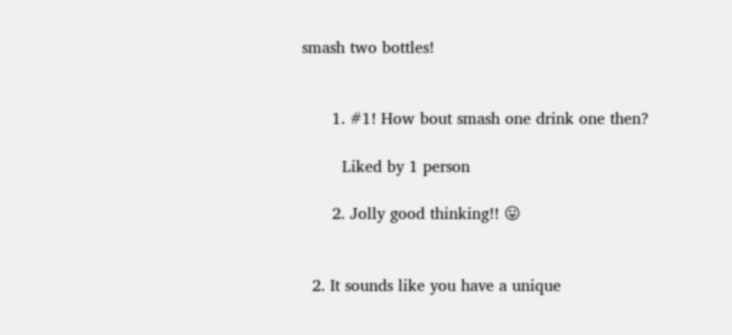smash two bottles!


      1. #1! How bout smash one drink one then?

        Liked by 1 person

      2. Jolly good thinking!! 😛


  2. It sounds like you have a unique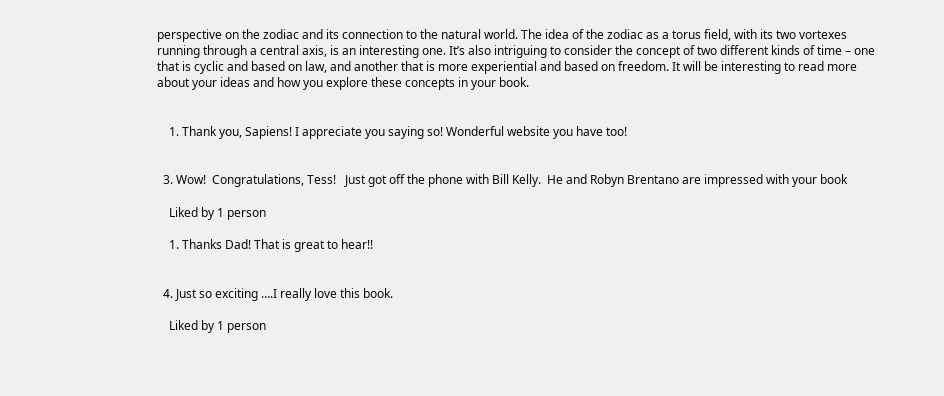perspective on the zodiac and its connection to the natural world. The idea of the zodiac as a torus field, with its two vortexes running through a central axis, is an interesting one. It’s also intriguing to consider the concept of two different kinds of time – one that is cyclic and based on law, and another that is more experiential and based on freedom. It will be interesting to read more about your ideas and how you explore these concepts in your book.


    1. Thank you, Sapiens! I appreciate you saying so! Wonderful website you have too!


  3. Wow!  Congratulations, Tess!   Just got off the phone with Bill Kelly.  He and Robyn Brentano are impressed with your book

    Liked by 1 person

    1. Thanks Dad! That is great to hear!!


  4. Just so exciting ….I really love this book.

    Liked by 1 person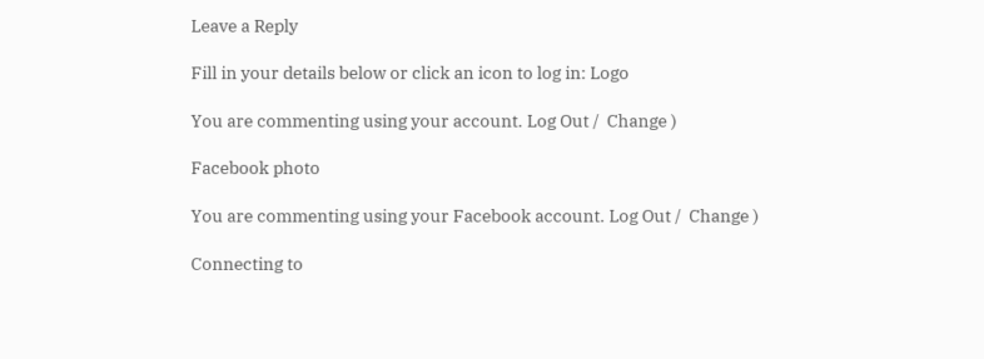Leave a Reply

Fill in your details below or click an icon to log in: Logo

You are commenting using your account. Log Out /  Change )

Facebook photo

You are commenting using your Facebook account. Log Out /  Change )

Connecting to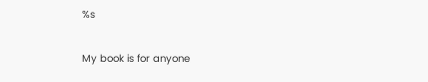%s

My book is for anyone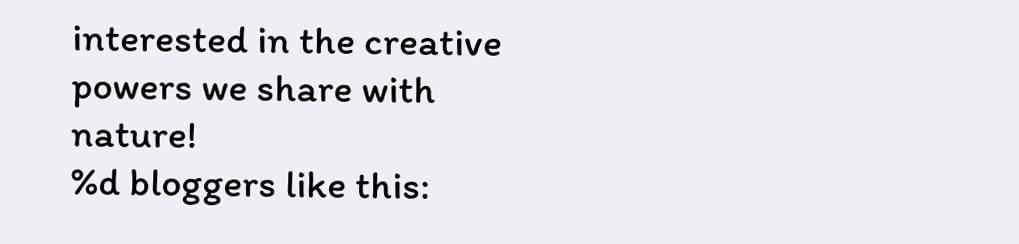interested in the creative powers we share with nature!
%d bloggers like this: